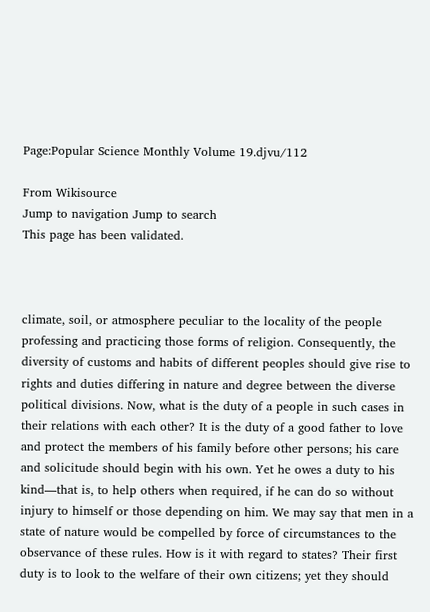Page:Popular Science Monthly Volume 19.djvu/112

From Wikisource
Jump to navigation Jump to search
This page has been validated.



climate, soil, or atmosphere peculiar to the locality of the people professing and practicing those forms of religion. Consequently, the diversity of customs and habits of different peoples should give rise to rights and duties differing in nature and degree between the diverse political divisions. Now, what is the duty of a people in such cases in their relations with each other? It is the duty of a good father to love and protect the members of his family before other persons; his care and solicitude should begin with his own. Yet he owes a duty to his kind—that is, to help others when required, if he can do so without injury to himself or those depending on him. We may say that men in a state of nature would be compelled by force of circumstances to the observance of these rules. How is it with regard to states? Their first duty is to look to the welfare of their own citizens; yet they should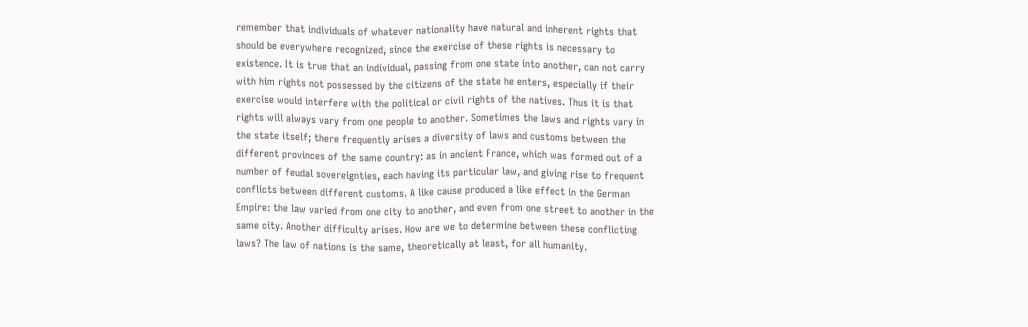remember that individuals of whatever nationality have natural and inherent rights that should be everywhere recognized, since the exercise of these rights is necessary to existence. It is true that an individual, passing from one state into another, can not carry with him rights not possessed by the citizens of the state he enters, especially if their exercise would interfere with the political or civil rights of the natives. Thus it is that rights will always vary from one people to another. Sometimes the laws and rights vary in the state itself; there frequently arises a diversity of laws and customs between the different provinces of the same country: as in ancient France, which was formed out of a number of feudal sovereignties, each having its particular law, and giving rise to frequent conflicts between different customs. A like cause produced a like effect in the German Empire: the law varied from one city to another, and even from one street to another in the same city. Another difficulty arises. How are we to determine between these conflicting laws? The law of nations is the same, theoretically at least, for all humanity.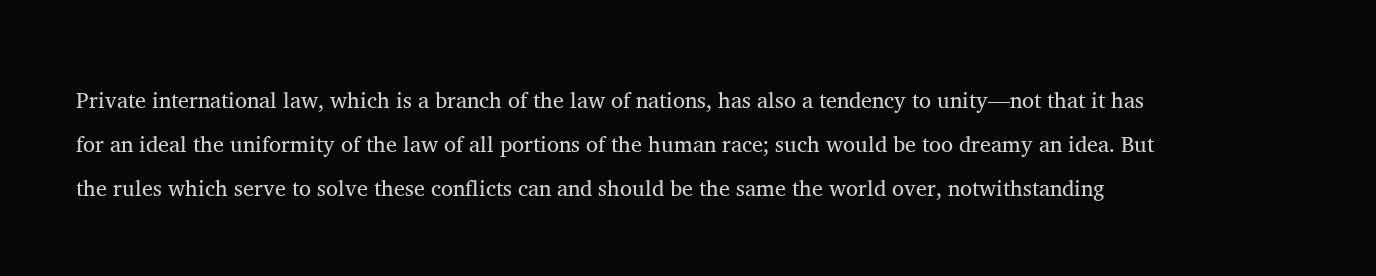Private international law, which is a branch of the law of nations, has also a tendency to unity—not that it has for an ideal the uniformity of the law of all portions of the human race; such would be too dreamy an idea. But the rules which serve to solve these conflicts can and should be the same the world over, notwithstanding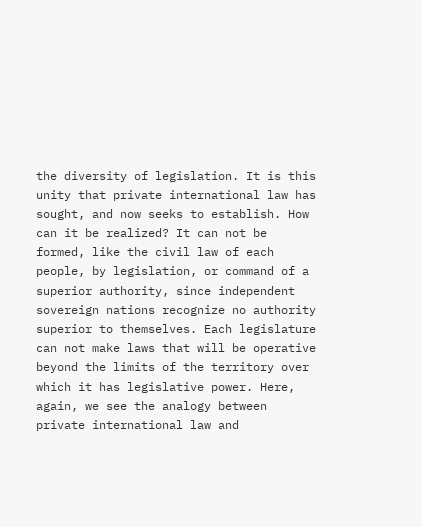the diversity of legislation. It is this unity that private international law has sought, and now seeks to establish. How can it be realized? It can not be formed, like the civil law of each people, by legislation, or command of a superior authority, since independent sovereign nations recognize no authority superior to themselves. Each legislature can not make laws that will be operative beyond the limits of the territory over which it has legislative power. Here, again, we see the analogy between private international law and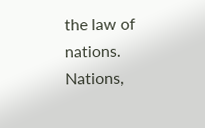the law of nations. Nations,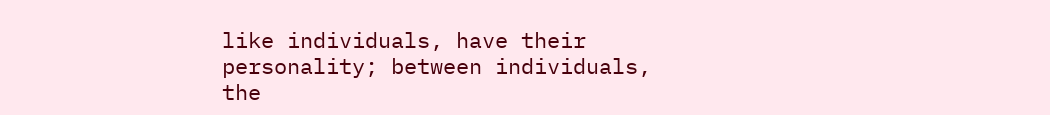like individuals, have their personality; between individuals, the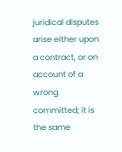juridical disputes arise either upon a contract, or on account of a wrong committed; it is the same